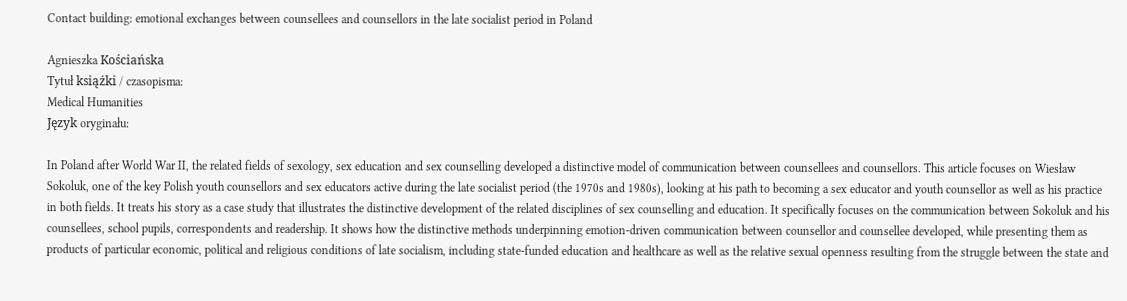Contact building: emotional exchanges between counsellees and counsellors in the late socialist period in Poland

Agnieszka Kościańska
Tytuł książki / czasopisma:
Medical Humanities
Język oryginału:

In Poland after World War II, the related fields of sexology, sex education and sex counselling developed a distinctive model of communication between counsellees and counsellors. This article focuses on Wiesław Sokoluk, one of the key Polish youth counsellors and sex educators active during the late socialist period (the 1970s and 1980s), looking at his path to becoming a sex educator and youth counsellor as well as his practice in both fields. It treats his story as a case study that illustrates the distinctive development of the related disciplines of sex counselling and education. It specifically focuses on the communication between Sokoluk and his counsellees, school pupils, correspondents and readership. It shows how the distinctive methods underpinning emotion-driven communication between counsellor and counsellee developed, while presenting them as products of particular economic, political and religious conditions of late socialism, including state-funded education and healthcare as well as the relative sexual openness resulting from the struggle between the state and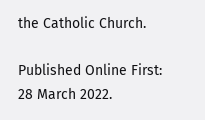the Catholic Church.

Published Online First: 28 March 2022.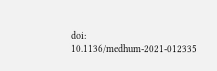doi: 10.1136/medhum-2021-012335